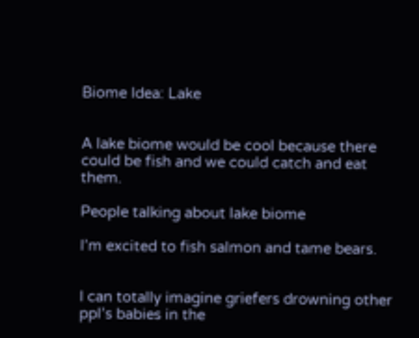Biome Idea: Lake


A lake biome would be cool because there could be fish and we could catch and eat them.

People talking about lake biome

I’m excited to fish salmon and tame bears.


I can totally imagine griefers drowning other ppl’s babies in the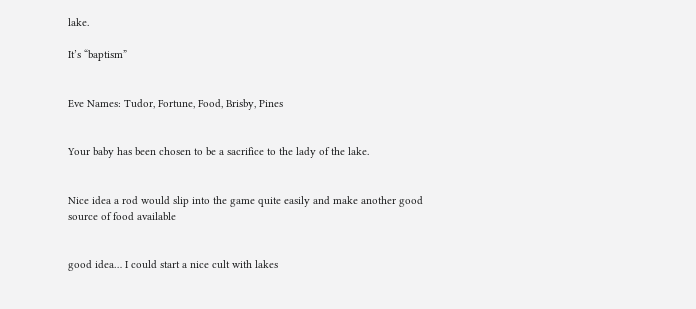lake.

It’s “baptism”


Eve Names: Tudor, Fortune, Food, Brisby, Pines


Your baby has been chosen to be a sacrifice to the lady of the lake.


Nice idea a rod would slip into the game quite easily and make another good source of food available


good idea… I could start a nice cult with lakes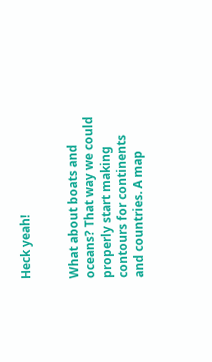Heck yeah!


What about boats and oceans? That way we could properly start making contours for continents and countries. A map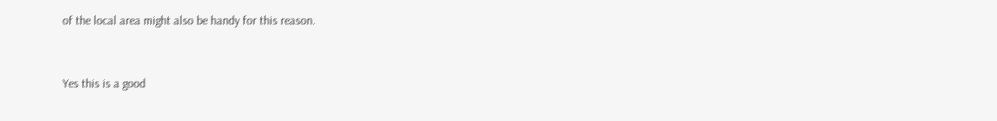of the local area might also be handy for this reason.


Yes this is a good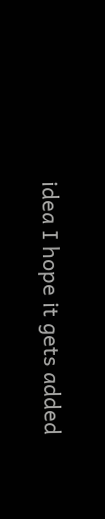idea I hope it gets added